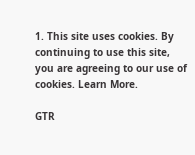1. This site uses cookies. By continuing to use this site, you are agreeing to our use of cookies. Learn More.

GTR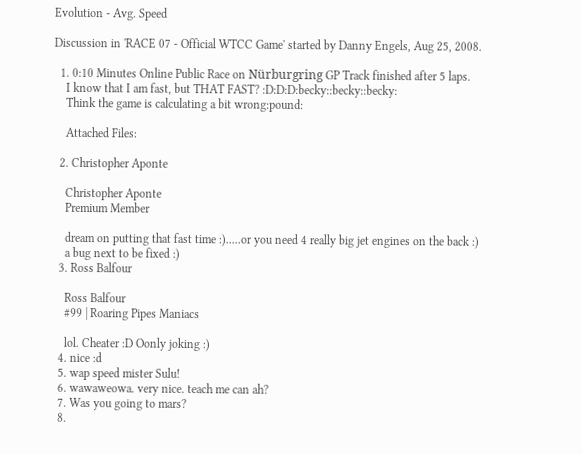Evolution - Avg. Speed

Discussion in 'RACE 07 - Official WTCC Game' started by Danny Engels, Aug 25, 2008.

  1. 0:10 Minutes Online Public Race on Nürburgring GP Track finished after 5 laps.
    I know that I am fast, but THAT FAST? :D:D:D:becky::becky::becky:
    Think the game is calculating a bit wrong:pound:

    Attached Files:

  2. Christopher Aponte

    Christopher Aponte
    Premium Member

    dream on putting that fast time :).....or you need 4 really big jet engines on the back :)
    a bug next to be fixed :)
  3. Ross Balfour

    Ross Balfour
    #99 | Roaring Pipes Maniacs

    lol. Cheater :D Oonly joking :)
  4. nice :d
  5. wap speed mister Sulu!
  6. wawaweowa. very nice. teach me can ah?
  7. Was you going to mars?
  8.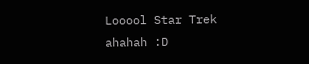Looool Star Trek ahahah :D